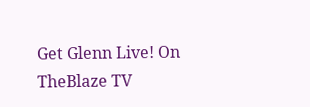Get Glenn Live! On TheBlaze TV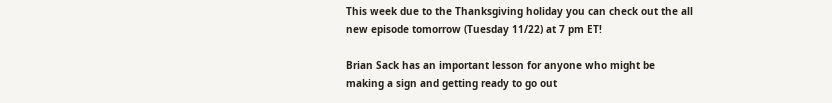This week due to the Thanksgiving holiday you can check out the all new episode tomorrow (Tuesday 11/22) at 7 pm ET!

Brian Sack has an important lesson for anyone who might be making a sign and getting ready to go out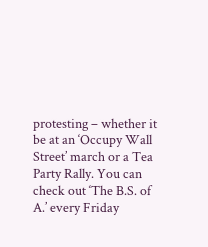protesting – whether it be at an ‘Occupy Wall Street’ march or a Tea Party Rally. You can check out ‘The B.S. of A.’ every Friday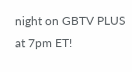night on GBTV PLUS at 7pm ET!